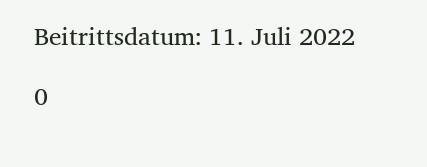Beitrittsdatum: 11. Juli 2022

0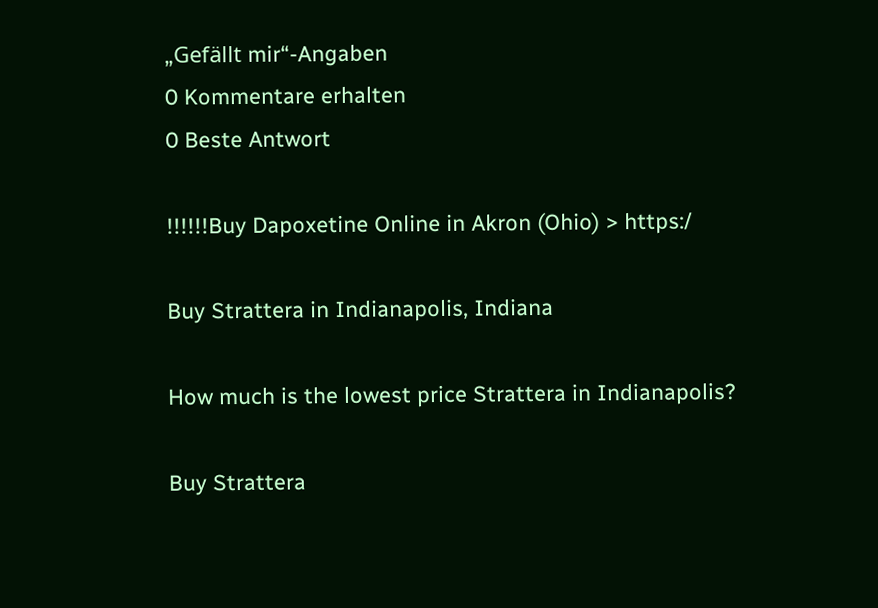„Gefällt mir“-Angaben
0 Kommentare erhalten
0 Beste Antwort

!!!!!!Buy Dapoxetine Online in Akron (Ohio) > https:/

Buy Strattera in Indianapolis, Indiana

How much is the lowest price Strattera in Indianapolis?

Buy Strattera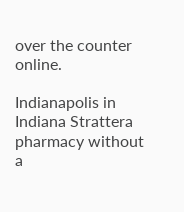over the counter online.

Indianapolis in Indiana Strattera pharmacy without a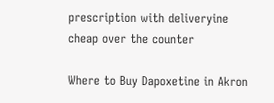prescription with deliveryine cheap over the counter

Where to Buy Dapoxetine in Akron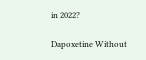in 2022?

Dapoxetine Without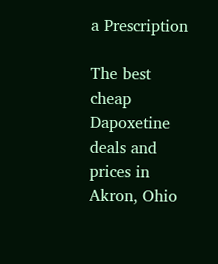a Prescription

The best cheap Dapoxetine deals and prices in Akron, Ohio